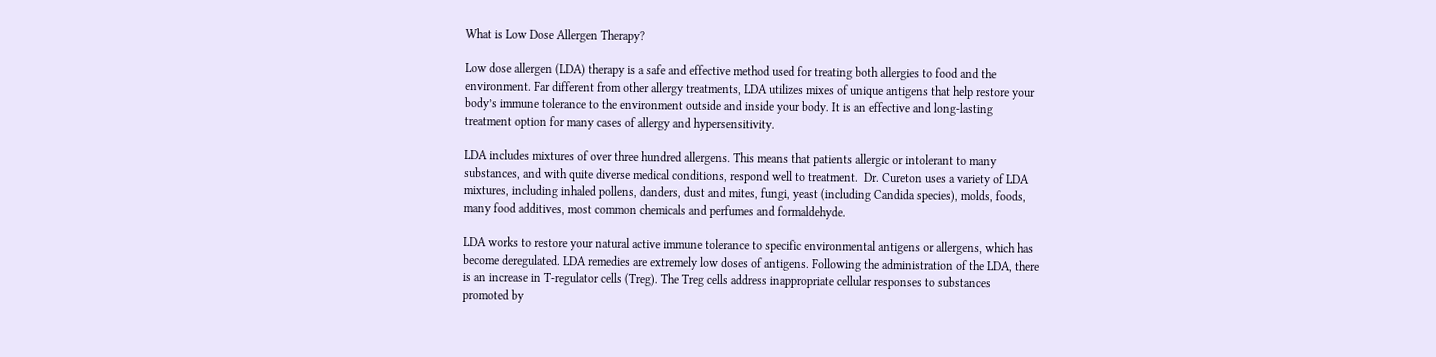What is Low Dose Allergen Therapy?

Low dose allergen (LDA) therapy is a safe and effective method used for treating both allergies to food and the environment. Far different from other allergy treatments, LDA utilizes mixes of unique antigens that help restore your body’s immune tolerance to the environment outside and inside your body. It is an effective and long-lasting treatment option for many cases of allergy and hypersensitivity.

LDA includes mixtures of over three hundred allergens. This means that patients allergic or intolerant to many substances, and with quite diverse medical conditions, respond well to treatment.  Dr. Cureton uses a variety of LDA mixtures, including inhaled pollens, danders, dust and mites, fungi, yeast (including Candida species), molds, foods, many food additives, most common chemicals and perfumes and formaldehyde.

LDA works to restore your natural active immune tolerance to specific environmental antigens or allergens, which has become deregulated. LDA remedies are extremely low doses of antigens. Following the administration of the LDA, there is an increase in T-regulator cells (Treg). The Treg cells address inappropriate cellular responses to substances promoted by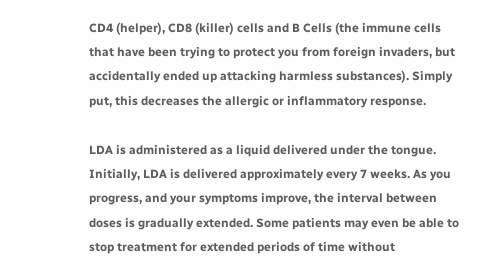CD4 (helper), CD8 (killer) cells and B Cells (the immune cells that have been trying to protect you from foreign invaders, but accidentally ended up attacking harmless substances). Simply put, this decreases the allergic or inflammatory response.

LDA is administered as a liquid delivered under the tongue.  Initially, LDA is delivered approximately every 7 weeks. As you progress, and your symptoms improve, the interval between doses is gradually extended. Some patients may even be able to stop treatment for extended periods of time without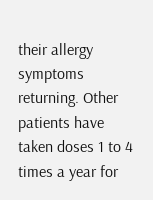their allergy symptoms returning. Other patients have taken doses 1 to 4 times a year for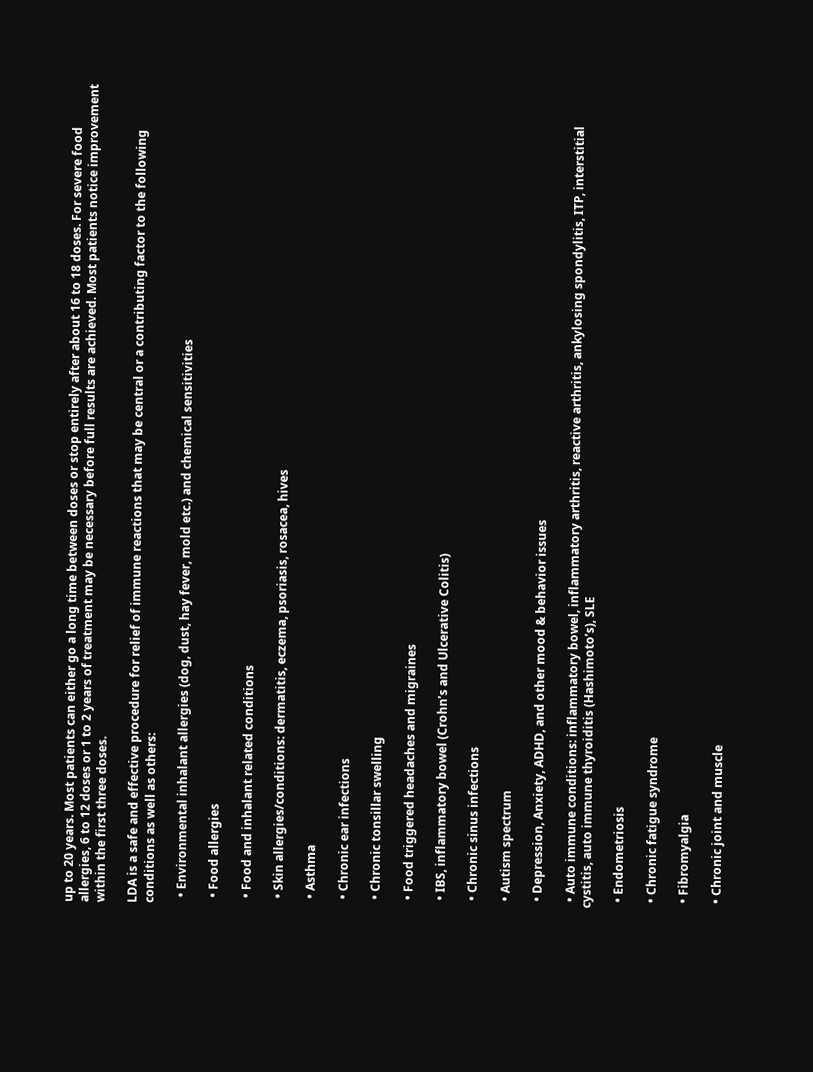up to 20 years. Most patients can either go a long time between doses or stop entirely after about 16 to 18 doses. For severe food allergies, 6 to 12 doses or 1 to 2 years of treatment may be necessary before full results are achieved. Most patients notice improvement within the first three doses.

LDA is a safe and effective procedure for relief of immune reactions that may be central or a contributing factor to the following conditions as well as others:

  • Environmental inhalant allergies (dog, dust, hay fever, mold etc.) and chemical sensitivities

  • Food allergies

  • Food and inhalant related conditions

  • Skin allergies/conditions: dermatitis, eczema, psoriasis, rosacea, hives

  • Asthma

  • Chronic ear infections

  • Chronic tonsillar swelling

  • Food triggered headaches and migraines

  • IBS, inflammatory bowel (Crohn’s and Ulcerative Colitis)

  • Chronic sinus infections

  • Autism spectrum

  • Depression, Anxiety, ADHD, and other mood & behavior issues

  • Auto immune conditions: inflammatory bowel, inflammatory arthritis, reactive arthritis, ankylosing spondylitis, ITP, interstitial cystitis, auto immune thyroiditis (Hashimoto’s), SLE

  • Endometriosis

  • Chronic fatigue syndrome

  • Fibromyalgia

  • Chronic joint and muscle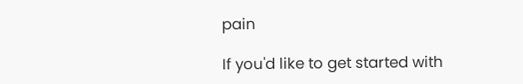pain

If you'd like to get started with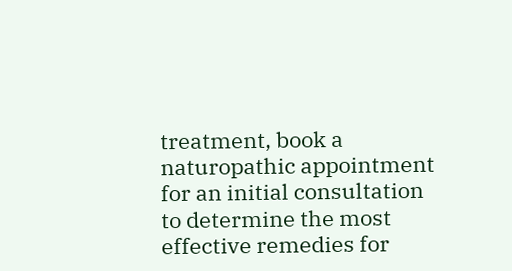treatment, book a naturopathic appointment  for an initial consultation to determine the most effective remedies for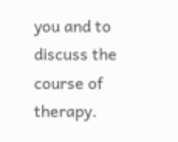you and to discuss the course of therapy.